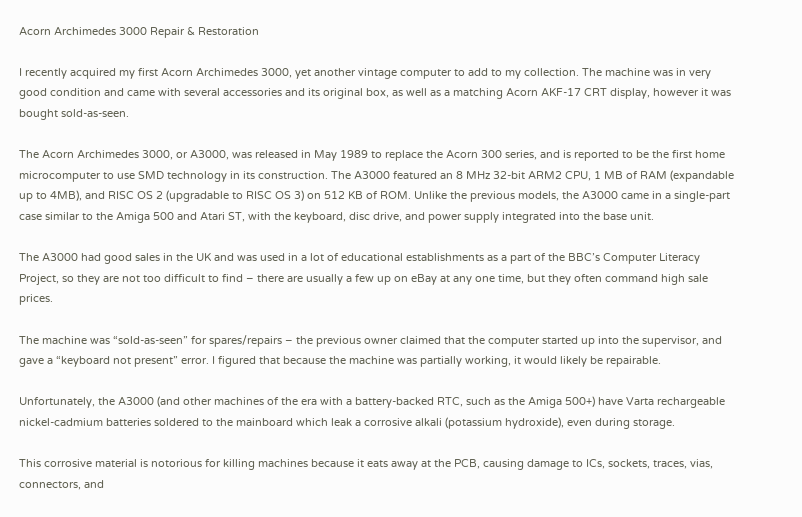Acorn Archimedes 3000 Repair & Restoration

I recently acquired my first Acorn Archimedes 3000, yet another vintage computer to add to my collection. The machine was in very good condition and came with several accessories and its original box, as well as a matching Acorn AKF-17 CRT display, however it was bought sold-as-seen.

The Acorn Archimedes 3000, or A3000, was released in May 1989 to replace the Acorn 300 series, and is reported to be the first home microcomputer to use SMD technology in its construction. The A3000 featured an 8 MHz 32-bit ARM2 CPU, 1 MB of RAM (expandable up to 4MB), and RISC OS 2 (upgradable to RISC OS 3) on 512 KB of ROM. Unlike the previous models, the A3000 came in a single-part case similar to the Amiga 500 and Atari ST, with the keyboard, disc drive, and power supply integrated into the base unit.

The A3000 had good sales in the UK and was used in a lot of educational establishments as a part of the BBC’s Computer Literacy Project, so they are not too difficult to find – there are usually a few up on eBay at any one time, but they often command high sale prices.

The machine was “sold-as-seen” for spares/repairs – the previous owner claimed that the computer started up into the supervisor, and gave a “keyboard not present” error. I figured that because the machine was partially working, it would likely be repairable.

Unfortunately, the A3000 (and other machines of the era with a battery-backed RTC, such as the Amiga 500+) have Varta rechargeable nickel-cadmium batteries soldered to the mainboard which leak a corrosive alkali (potassium hydroxide), even during storage.

This corrosive material is notorious for killing machines because it eats away at the PCB, causing damage to ICs, sockets, traces, vias, connectors, and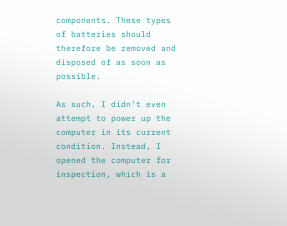components. These types of batteries should therefore be removed and disposed of as soon as possible.

As such, I didn’t even attempt to power up the computer in its current condition. Instead, I opened the computer for inspection, which is a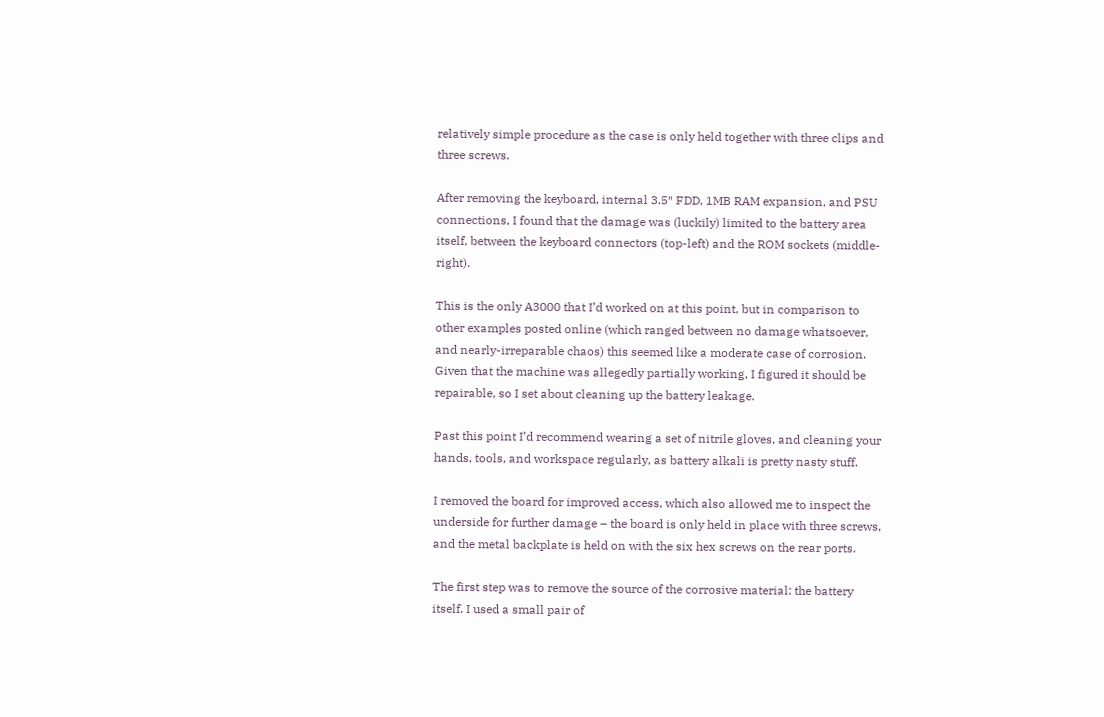relatively simple procedure as the case is only held together with three clips and three screws.

After removing the keyboard, internal 3.5″ FDD, 1MB RAM expansion, and PSU connections, I found that the damage was (luckily) limited to the battery area itself, between the keyboard connectors (top-left) and the ROM sockets (middle-right).

This is the only A3000 that I’d worked on at this point, but in comparison to other examples posted online (which ranged between no damage whatsoever, and nearly-irreparable chaos) this seemed like a moderate case of corrosion. Given that the machine was allegedly partially working, I figured it should be repairable, so I set about cleaning up the battery leakage.

Past this point I’d recommend wearing a set of nitrile gloves, and cleaning your hands, tools, and workspace regularly, as battery alkali is pretty nasty stuff.

I removed the board for improved access, which also allowed me to inspect the underside for further damage – the board is only held in place with three screws, and the metal backplate is held on with the six hex screws on the rear ports.

The first step was to remove the source of the corrosive material: the battery itself. I used a small pair of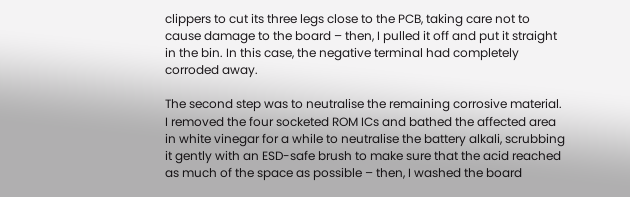clippers to cut its three legs close to the PCB, taking care not to cause damage to the board – then, I pulled it off and put it straight in the bin. In this case, the negative terminal had completely corroded away.

The second step was to neutralise the remaining corrosive material. I removed the four socketed ROM ICs and bathed the affected area in white vinegar for a while to neutralise the battery alkali, scrubbing it gently with an ESD-safe brush to make sure that the acid reached as much of the space as possible – then, I washed the board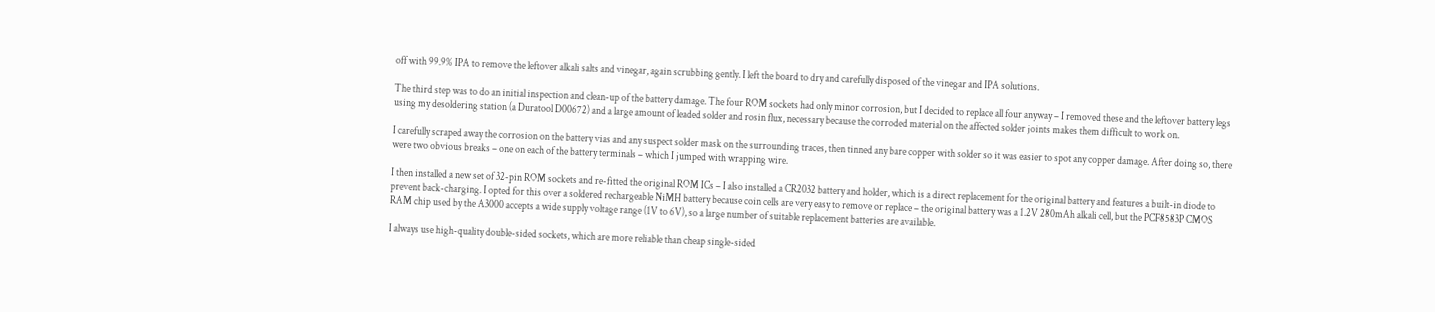off with 99.9% IPA to remove the leftover alkali salts and vinegar, again scrubbing gently. I left the board to dry and carefully disposed of the vinegar and IPA solutions.

The third step was to do an initial inspection and clean-up of the battery damage. The four ROM sockets had only minor corrosion, but I decided to replace all four anyway – I removed these and the leftover battery legs using my desoldering station (a Duratool D00672) and a large amount of leaded solder and rosin flux, necessary because the corroded material on the affected solder joints makes them difficult to work on.

I carefully scraped away the corrosion on the battery vias and any suspect solder mask on the surrounding traces, then tinned any bare copper with solder so it was easier to spot any copper damage. After doing so, there were two obvious breaks – one on each of the battery terminals – which I jumped with wrapping wire.

I then installed a new set of 32-pin ROM sockets and re-fitted the original ROM ICs – I also installed a CR2032 battery and holder, which is a direct replacement for the original battery and features a built-in diode to prevent back-charging. I opted for this over a soldered rechargeable NiMH battery because coin cells are very easy to remove or replace – the original battery was a 1.2V 280mAh alkali cell, but the PCF8583P CMOS RAM chip used by the A3000 accepts a wide supply voltage range (1V to 6V), so a large number of suitable replacement batteries are available.

I always use high-quality double-sided sockets, which are more reliable than cheap single-sided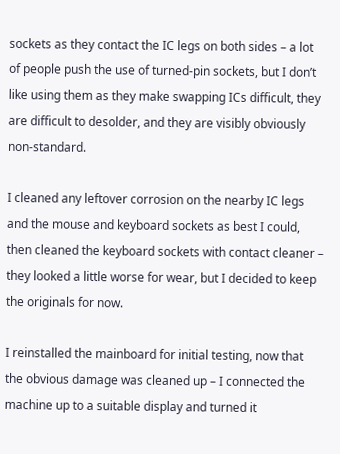sockets as they contact the IC legs on both sides – a lot of people push the use of turned-pin sockets, but I don’t like using them as they make swapping ICs difficult, they are difficult to desolder, and they are visibly obviously non-standard.

I cleaned any leftover corrosion on the nearby IC legs and the mouse and keyboard sockets as best I could, then cleaned the keyboard sockets with contact cleaner – they looked a little worse for wear, but I decided to keep the originals for now.

I reinstalled the mainboard for initial testing, now that the obvious damage was cleaned up – I connected the machine up to a suitable display and turned it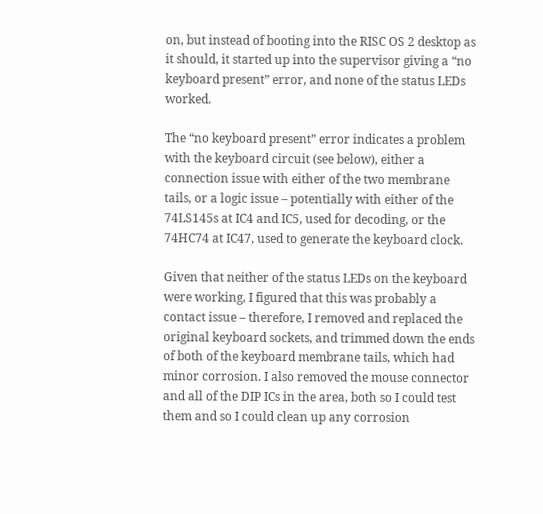on, but instead of booting into the RISC OS 2 desktop as it should, it started up into the supervisor giving a “no keyboard present” error, and none of the status LEDs worked.

The “no keyboard present” error indicates a problem with the keyboard circuit (see below), either a connection issue with either of the two membrane tails, or a logic issue – potentially with either of the 74LS145s at IC4 and IC5, used for decoding, or the 74HC74 at IC47, used to generate the keyboard clock.

Given that neither of the status LEDs on the keyboard were working, I figured that this was probably a contact issue – therefore, I removed and replaced the original keyboard sockets, and trimmed down the ends of both of the keyboard membrane tails, which had minor corrosion. I also removed the mouse connector and all of the DIP ICs in the area, both so I could test them and so I could clean up any corrosion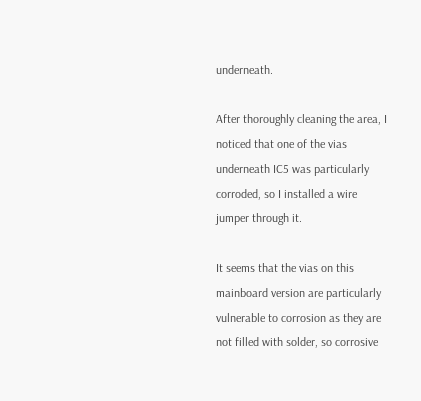underneath.

After thoroughly cleaning the area, I noticed that one of the vias underneath IC5 was particularly corroded, so I installed a wire jumper through it.

It seems that the vias on this mainboard version are particularly vulnerable to corrosion as they are not filled with solder, so corrosive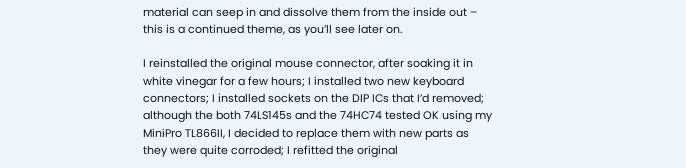material can seep in and dissolve them from the inside out – this is a continued theme, as you’ll see later on.

I reinstalled the original mouse connector, after soaking it in white vinegar for a few hours; I installed two new keyboard connectors; I installed sockets on the DIP ICs that I’d removed; although the both 74LS145s and the 74HC74 tested OK using my MiniPro TL866II, I decided to replace them with new parts as they were quite corroded; I refitted the original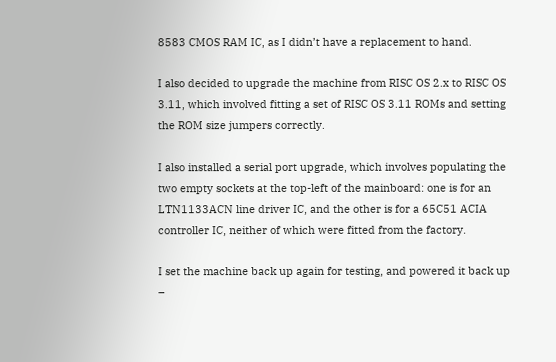8583 CMOS RAM IC, as I didn’t have a replacement to hand.

I also decided to upgrade the machine from RISC OS 2.x to RISC OS 3.11, which involved fitting a set of RISC OS 3.11 ROMs and setting the ROM size jumpers correctly.

I also installed a serial port upgrade, which involves populating the two empty sockets at the top-left of the mainboard: one is for an LTN1133ACN line driver IC, and the other is for a 65C51 ACIA controller IC, neither of which were fitted from the factory.

I set the machine back up again for testing, and powered it back up –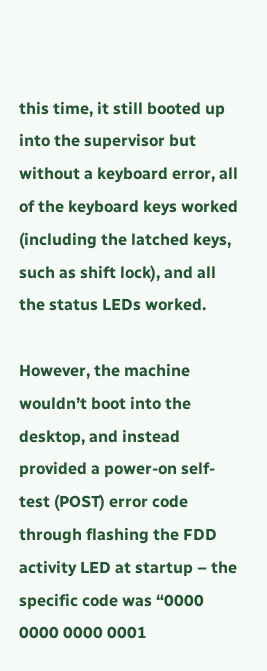this time, it still booted up into the supervisor but without a keyboard error, all of the keyboard keys worked (including the latched keys, such as shift lock), and all the status LEDs worked.

However, the machine wouldn’t boot into the desktop, and instead provided a power-on self-test (POST) error code through flashing the FDD activity LED at startup – the specific code was “0000 0000 0000 0001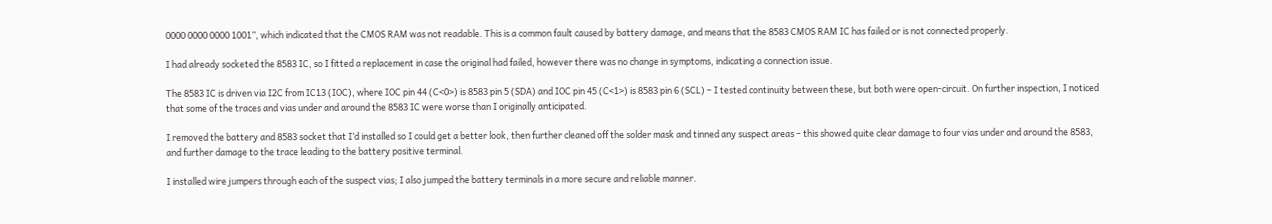0000 0000 0000 1001”, which indicated that the CMOS RAM was not readable. This is a common fault caused by battery damage, and means that the 8583 CMOS RAM IC has failed or is not connected properly.

I had already socketed the 8583 IC, so I fitted a replacement in case the original had failed, however there was no change in symptoms, indicating a connection issue.

The 8583 IC is driven via I2C from IC13 (IOC), where IOC pin 44 (C<0>) is 8583 pin 5 (SDA) and IOC pin 45 (C<1>) is 8583 pin 6 (SCL) – I tested continuity between these, but both were open-circuit. On further inspection, I noticed that some of the traces and vias under and around the 8583 IC were worse than I originally anticipated.

I removed the battery and 8583 socket that I’d installed so I could get a better look, then further cleaned off the solder mask and tinned any suspect areas – this showed quite clear damage to four vias under and around the 8583, and further damage to the trace leading to the battery positive terminal.

I installed wire jumpers through each of the suspect vias; I also jumped the battery terminals in a more secure and reliable manner.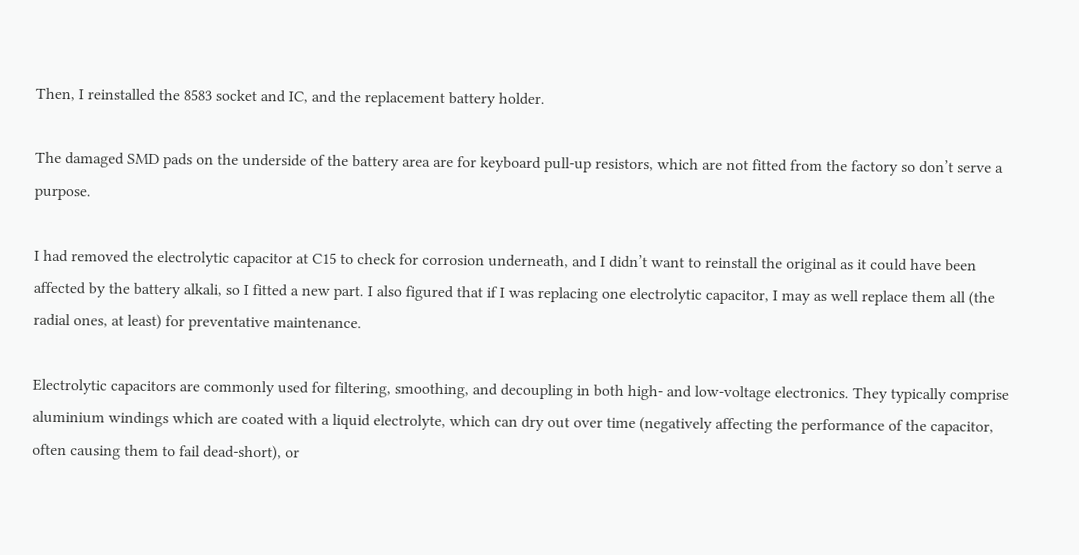Then, I reinstalled the 8583 socket and IC, and the replacement battery holder.

The damaged SMD pads on the underside of the battery area are for keyboard pull-up resistors, which are not fitted from the factory so don’t serve a purpose.

I had removed the electrolytic capacitor at C15 to check for corrosion underneath, and I didn’t want to reinstall the original as it could have been affected by the battery alkali, so I fitted a new part. I also figured that if I was replacing one electrolytic capacitor, I may as well replace them all (the radial ones, at least) for preventative maintenance.

Electrolytic capacitors are commonly used for filtering, smoothing, and decoupling in both high- and low-voltage electronics. They typically comprise aluminium windings which are coated with a liquid electrolyte, which can dry out over time (negatively affecting the performance of the capacitor, often causing them to fail dead-short), or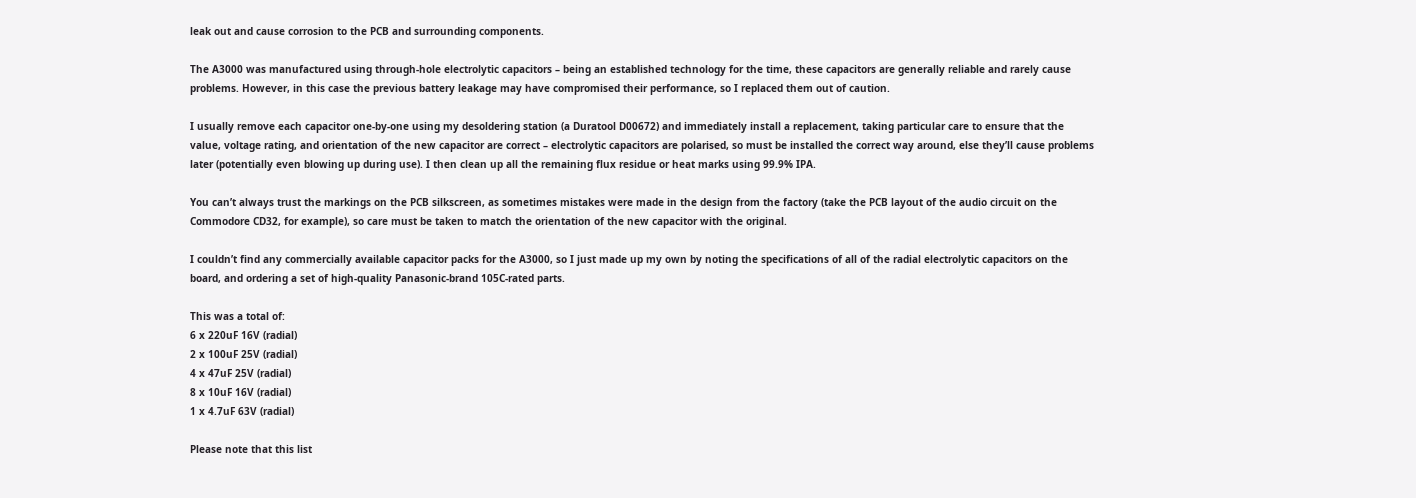leak out and cause corrosion to the PCB and surrounding components.

The A3000 was manufactured using through-hole electrolytic capacitors – being an established technology for the time, these capacitors are generally reliable and rarely cause problems. However, in this case the previous battery leakage may have compromised their performance, so I replaced them out of caution.

I usually remove each capacitor one-by-one using my desoldering station (a Duratool D00672) and immediately install a replacement, taking particular care to ensure that the value, voltage rating, and orientation of the new capacitor are correct – electrolytic capacitors are polarised, so must be installed the correct way around, else they’ll cause problems later (potentially even blowing up during use). I then clean up all the remaining flux residue or heat marks using 99.9% IPA.

You can’t always trust the markings on the PCB silkscreen, as sometimes mistakes were made in the design from the factory (take the PCB layout of the audio circuit on the Commodore CD32, for example), so care must be taken to match the orientation of the new capacitor with the original.

I couldn’t find any commercially available capacitor packs for the A3000, so I just made up my own by noting the specifications of all of the radial electrolytic capacitors on the board, and ordering a set of high-quality Panasonic-brand 105C-rated parts.

This was a total of:
6 x 220uF 16V (radial)
2 x 100uF 25V (radial)
4 x 47uF 25V (radial)
8 x 10uF 16V (radial)
1 x 4.7uF 63V (radial)

Please note that this list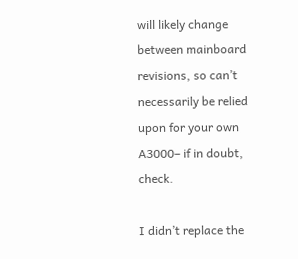will likely change between mainboard revisions, so can’t necessarily be relied upon for your own A3000– if in doubt, check.

I didn’t replace the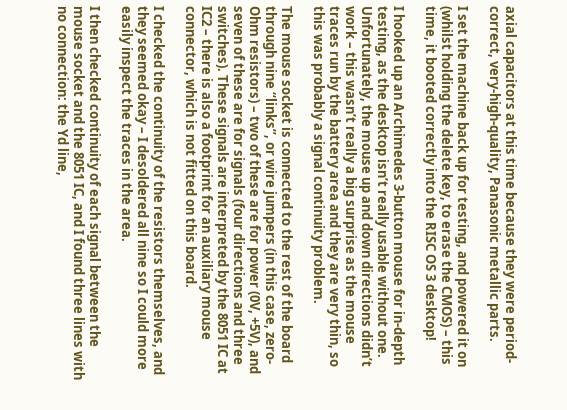axial capacitors at this time because they were period-correct, very-high-quality, Panasonic metallic parts.

I set the machine back up for testing, and powered it on (whilst holding the delete key, to erase the CMOS) – this time, it booted correctly into the RISC OS 3 desktop!

I hooked up an Archimedes 3-button mouse for in-depth testing, as the desktop isn’t really usable without one. Unfortunately, the mouse up and down directions didn’t work – this wasn’t really a big surprise as the mouse traces run by the battery area and they are very thin, so this was probably a signal continuity problem.

The mouse socket is connected to the rest of the board through nine “links”, or wire jumpers (in this case, zero-Ohm resistors) – two of these are for power (0V, +5V), and seven of these are for signals (four directions and three switches). These signals are interpreted by the 8051 IC at IC2 – there is also a footprint for an auxiliary mouse connector, which is not fitted on this board.

I checked the continuity of the resistors themselves, and they seemed okay – I desoldered all nine so I could more easily inspect the traces in the area.

I then checked continuity of each signal between the mouse socket and the 8051 IC, and I found three lines with no connection: the Yd line,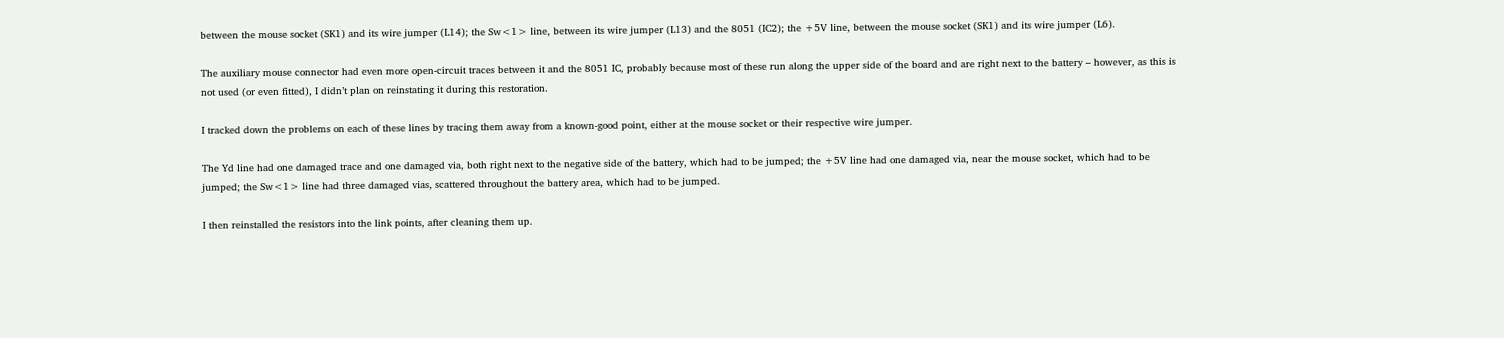between the mouse socket (SK1) and its wire jumper (L14); the Sw<1> line, between its wire jumper (L13) and the 8051 (IC2); the +5V line, between the mouse socket (SK1) and its wire jumper (L6).

The auxiliary mouse connector had even more open-circuit traces between it and the 8051 IC, probably because most of these run along the upper side of the board and are right next to the battery – however, as this is not used (or even fitted), I didn’t plan on reinstating it during this restoration.

I tracked down the problems on each of these lines by tracing them away from a known-good point, either at the mouse socket or their respective wire jumper.

The Yd line had one damaged trace and one damaged via, both right next to the negative side of the battery, which had to be jumped; the +5V line had one damaged via, near the mouse socket, which had to be jumped; the Sw<1> line had three damaged vias, scattered throughout the battery area, which had to be jumped.

I then reinstalled the resistors into the link points, after cleaning them up.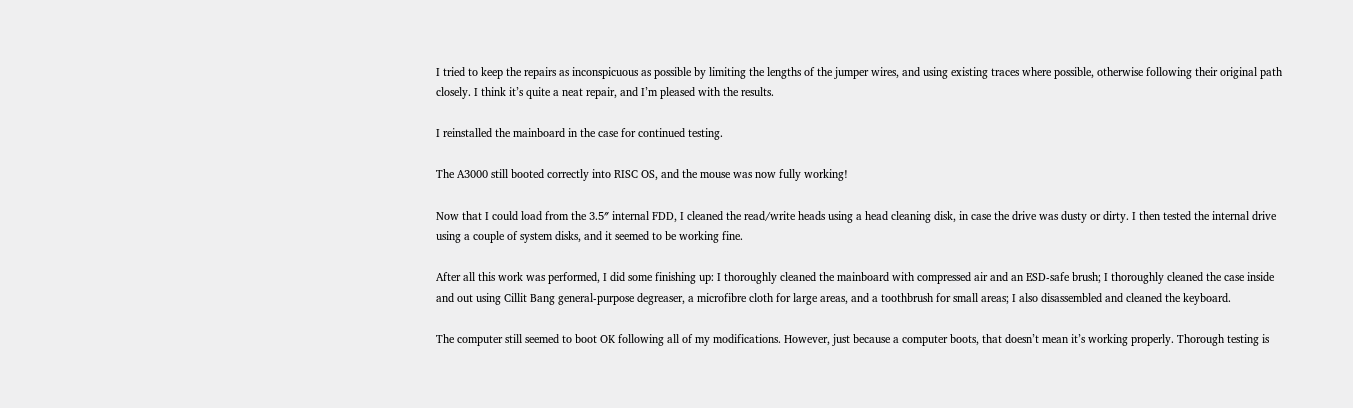I tried to keep the repairs as inconspicuous as possible by limiting the lengths of the jumper wires, and using existing traces where possible, otherwise following their original path closely. I think it’s quite a neat repair, and I’m pleased with the results.

I reinstalled the mainboard in the case for continued testing.

The A3000 still booted correctly into RISC OS, and the mouse was now fully working!

Now that I could load from the 3.5″ internal FDD, I cleaned the read/write heads using a head cleaning disk, in case the drive was dusty or dirty. I then tested the internal drive using a couple of system disks, and it seemed to be working fine.

After all this work was performed, I did some finishing up: I thoroughly cleaned the mainboard with compressed air and an ESD-safe brush; I thoroughly cleaned the case inside and out using Cillit Bang general-purpose degreaser, a microfibre cloth for large areas, and a toothbrush for small areas; I also disassembled and cleaned the keyboard.

The computer still seemed to boot OK following all of my modifications. However, just because a computer boots, that doesn’t mean it’s working properly. Thorough testing is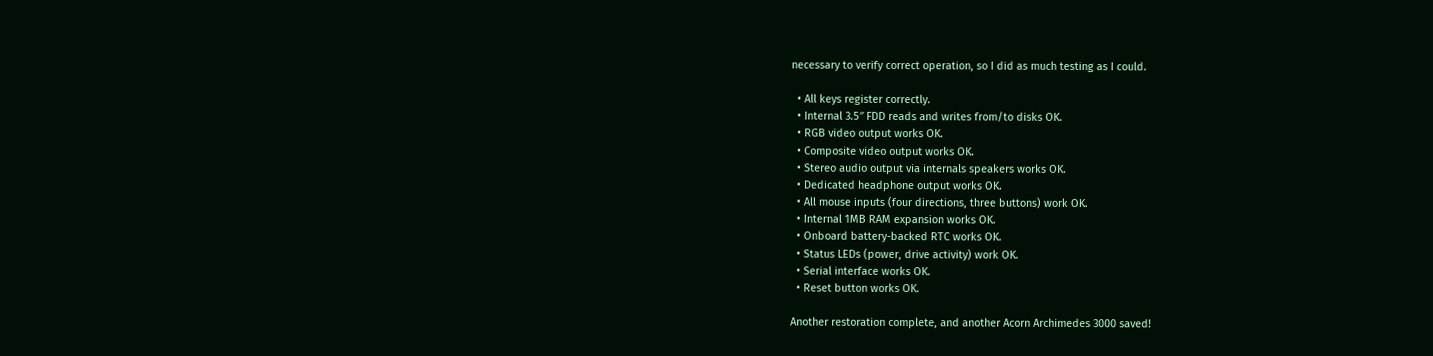necessary to verify correct operation, so I did as much testing as I could.

  • All keys register correctly.
  • Internal 3.5″ FDD reads and writes from/to disks OK.
  • RGB video output works OK.
  • Composite video output works OK.
  • Stereo audio output via internals speakers works OK.
  • Dedicated headphone output works OK.
  • All mouse inputs (four directions, three buttons) work OK.
  • Internal 1MB RAM expansion works OK.
  • Onboard battery-backed RTC works OK.
  • Status LEDs (power, drive activity) work OK.
  • Serial interface works OK.
  • Reset button works OK.

Another restoration complete, and another Acorn Archimedes 3000 saved!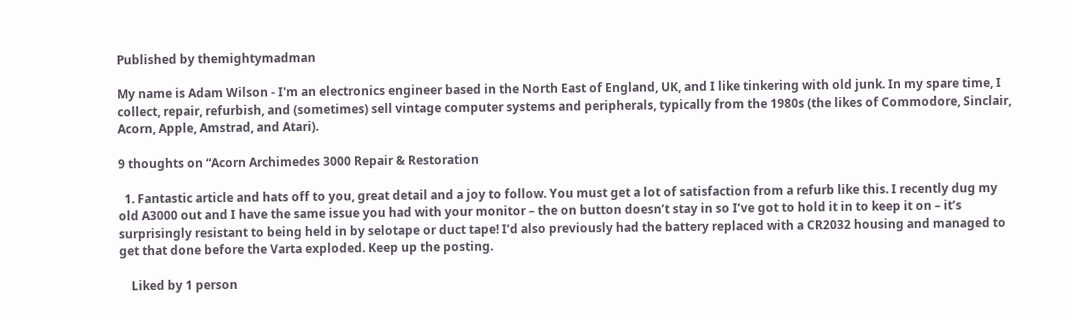Published by themightymadman

My name is Adam Wilson - I'm an electronics engineer based in the North East of England, UK, and I like tinkering with old junk. In my spare time, I collect, repair, refurbish, and (sometimes) sell vintage computer systems and peripherals, typically from the 1980s (the likes of Commodore, Sinclair, Acorn, Apple, Amstrad, and Atari).

9 thoughts on “Acorn Archimedes 3000 Repair & Restoration

  1. Fantastic article and hats off to you, great detail and a joy to follow. You must get a lot of satisfaction from a refurb like this. I recently dug my old A3000 out and I have the same issue you had with your monitor – the on button doesn’t stay in so I’ve got to hold it in to keep it on – it’s surprisingly resistant to being held in by selotape or duct tape! I’d also previously had the battery replaced with a CR2032 housing and managed to get that done before the Varta exploded. Keep up the posting.

    Liked by 1 person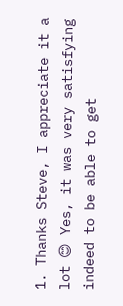1. Thanks Steve, I appreciate it a lot 😊 Yes, it was very satisfying indeed to be able to get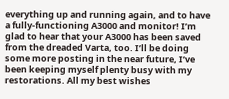everything up and running again, and to have a fully-functioning A3000 and monitor! I’m glad to hear that your A3000 has been saved from the dreaded Varta, too. I’ll be doing some more posting in the near future, I’ve been keeping myself plenty busy with my restorations. All my best wishes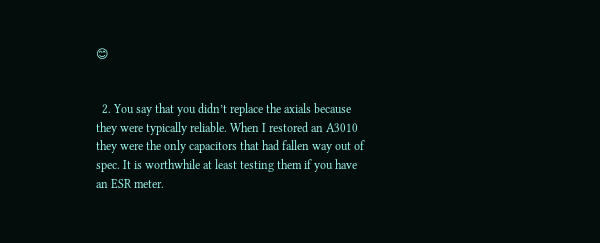😊


  2. You say that you didn’t replace the axials because they were typically reliable. When I restored an A3010 they were the only capacitors that had fallen way out of spec. It is worthwhile at least testing them if you have an ESR meter.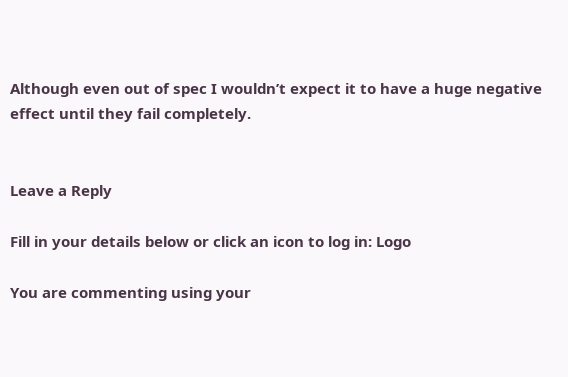Although even out of spec I wouldn’t expect it to have a huge negative effect until they fail completely.


Leave a Reply

Fill in your details below or click an icon to log in: Logo

You are commenting using your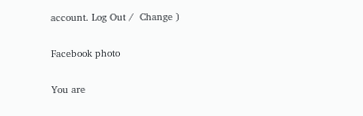account. Log Out /  Change )

Facebook photo

You are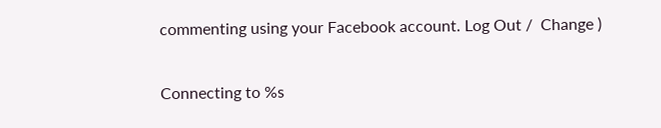commenting using your Facebook account. Log Out /  Change )

Connecting to %s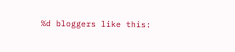%d bloggers like this: